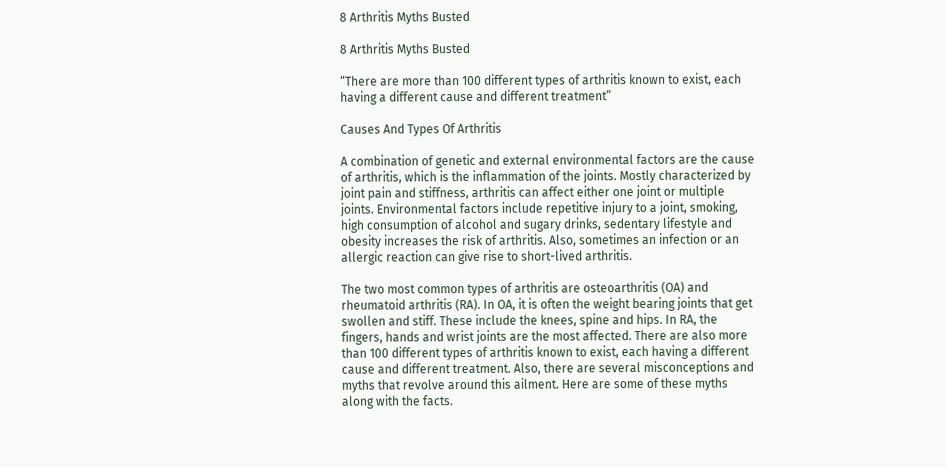8 Arthritis Myths Busted

8 Arthritis Myths Busted

“There are more than 100 different types of arthritis known to exist, each having a different cause and different treatment”

Causes And Types Of Arthritis

A combination of genetic and external environmental factors are the cause of arthritis, which is the inflammation of the joints. Mostly characterized by joint pain and stiffness, arthritis can affect either one joint or multiple joints. Environmental factors include repetitive injury to a joint, smoking, high consumption of alcohol and sugary drinks, sedentary lifestyle and obesity increases the risk of arthritis. Also, sometimes an infection or an allergic reaction can give rise to short-lived arthritis.

The two most common types of arthritis are osteoarthritis (OA) and rheumatoid arthritis (RA). In OA, it is often the weight bearing joints that get swollen and stiff. These include the knees, spine and hips. In RA, the fingers, hands and wrist joints are the most affected. There are also more than 100 different types of arthritis known to exist, each having a different cause and different treatment. Also, there are several misconceptions and myths that revolve around this ailment. Here are some of these myths along with the facts.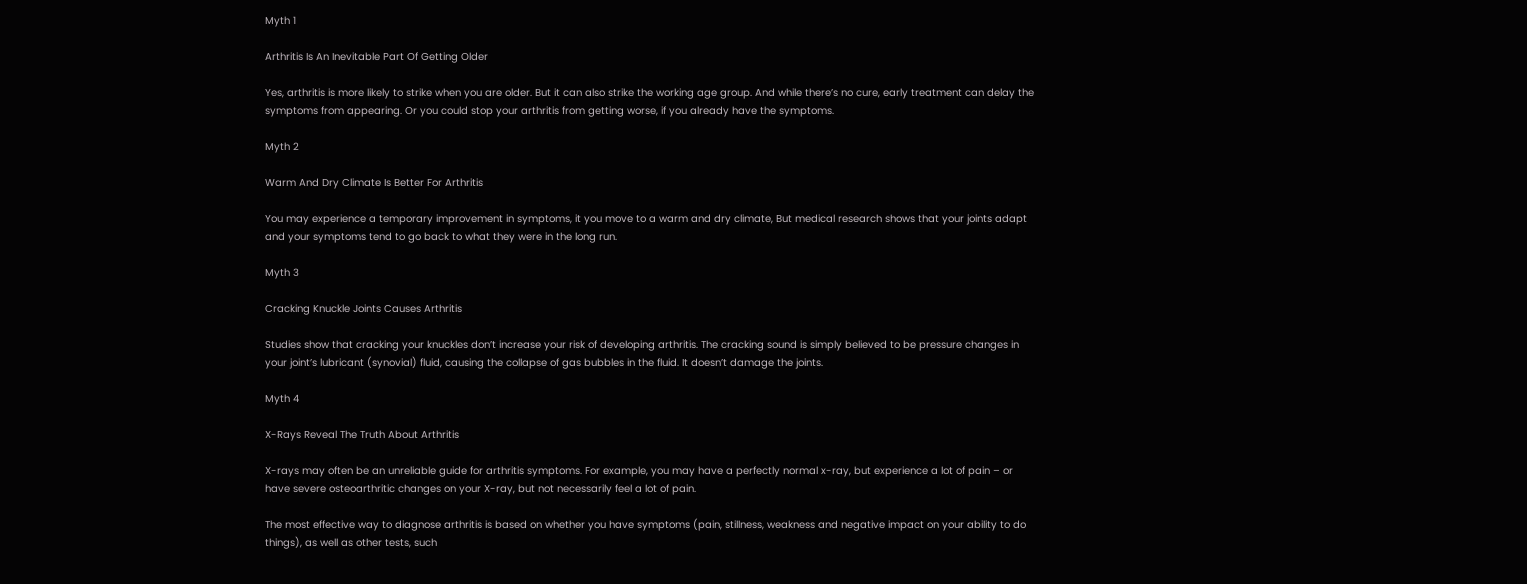Myth 1

Arthritis Is An Inevitable Part Of Getting Older

Yes, arthritis is more likely to strike when you are older. But it can also strike the working age group. And while there’s no cure, early treatment can delay the symptoms from appearing. Or you could stop your arthritis from getting worse, if you already have the symptoms.

Myth 2

Warm And Dry Climate Is Better For Arthritis

You may experience a temporary improvement in symptoms, it you move to a warm and dry climate, But medical research shows that your joints adapt and your symptoms tend to go back to what they were in the long run.

Myth 3

Cracking Knuckle Joints Causes Arthritis

Studies show that cracking your knuckles don’t increase your risk of developing arthritis. The cracking sound is simply believed to be pressure changes in your joint’s lubricant (synovial) fluid, causing the collapse of gas bubbles in the fluid. It doesn’t damage the joints.

Myth 4

X-Rays Reveal The Truth About Arthritis

X-rays may often be an unreliable guide for arthritis symptoms. For example, you may have a perfectly normal x-ray, but experience a lot of pain – or have severe osteoarthritic changes on your X-ray, but not necessarily feel a lot of pain.

The most effective way to diagnose arthritis is based on whether you have symptoms (pain, stillness, weakness and negative impact on your ability to do things), as well as other tests, such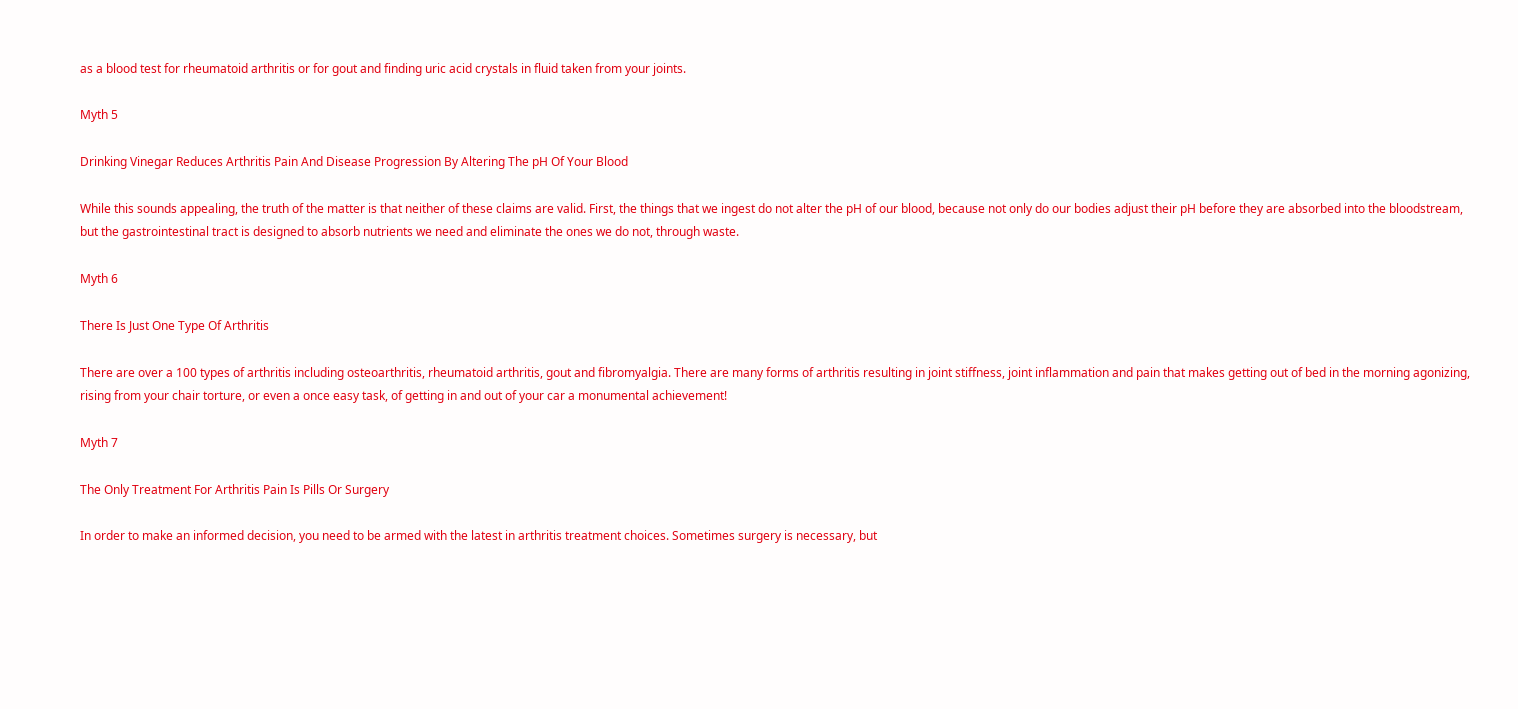as a blood test for rheumatoid arthritis or for gout and finding uric acid crystals in fluid taken from your joints.

Myth 5

Drinking Vinegar Reduces Arthritis Pain And Disease Progression By Altering The pH Of Your Blood

While this sounds appealing, the truth of the matter is that neither of these claims are valid. First, the things that we ingest do not alter the pH of our blood, because not only do our bodies adjust their pH before they are absorbed into the bloodstream, but the gastrointestinal tract is designed to absorb nutrients we need and eliminate the ones we do not, through waste.

Myth 6

There Is Just One Type Of Arthritis

There are over a 100 types of arthritis including osteoarthritis, rheumatoid arthritis, gout and fibromyalgia. There are many forms of arthritis resulting in joint stiffness, joint inflammation and pain that makes getting out of bed in the morning agonizing, rising from your chair torture, or even a once easy task, of getting in and out of your car a monumental achievement!

Myth 7

The Only Treatment For Arthritis Pain Is Pills Or Surgery

In order to make an informed decision, you need to be armed with the latest in arthritis treatment choices. Sometimes surgery is necessary, but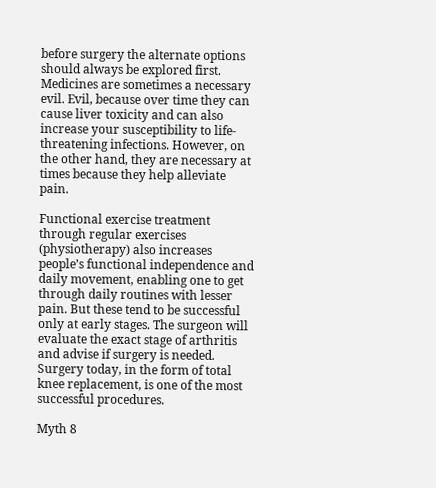before surgery the alternate options should always be explored first. Medicines are sometimes a necessary evil. Evil, because over time they can cause liver toxicity and can also increase your susceptibility to life-threatening infections. However, on the other hand, they are necessary at times because they help alleviate pain.

Functional exercise treatment through regular exercises (physiotherapy) also increases people’s functional independence and daily movement, enabling one to get through daily routines with lesser pain. But these tend to be successful only at early stages. The surgeon will evaluate the exact stage of arthritis and advise if surgery is needed. Surgery today, in the form of total knee replacement, is one of the most successful procedures.

Myth 8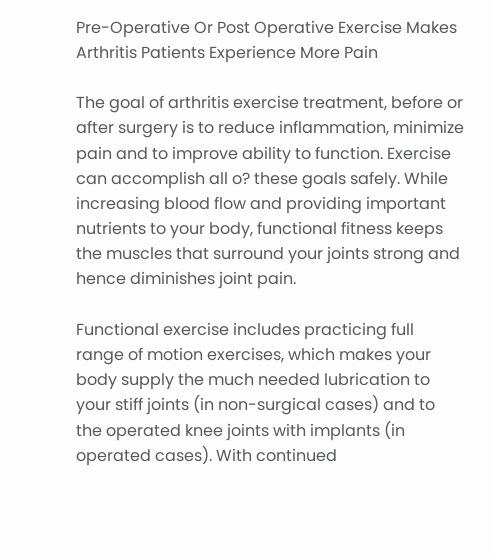Pre-Operative Or Post Operative Exercise Makes Arthritis Patients Experience More Pain

The goal of arthritis exercise treatment, before or after surgery is to reduce inflammation, minimize pain and to improve ability to function. Exercise can accomplish all o? these goals safely. While increasing blood flow and providing important nutrients to your body, functional fitness keeps the muscles that surround your joints strong and hence diminishes joint pain.

Functional exercise includes practicing full range of motion exercises, which makes your body supply the much needed lubrication to your stiff joints (in non-surgical cases) and to the operated knee joints with implants (in operated cases). With continued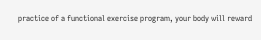practice of a functional exercise program, your body will reward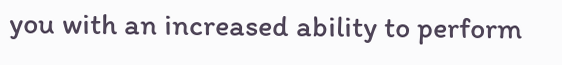you with an increased ability to perform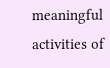meaningful activities of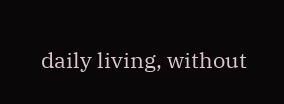daily living, without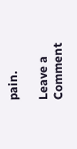pain.

Leave a Comment